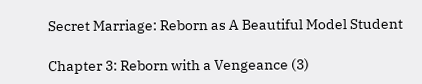Secret Marriage: Reborn as A Beautiful Model Student

Chapter 3: Reborn with a Vengeance (3)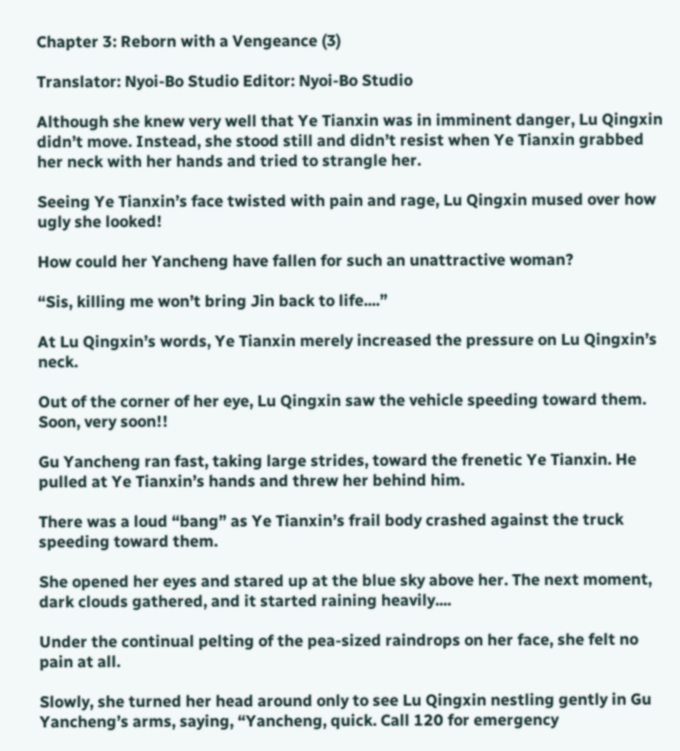Chapter 3: Reborn with a Vengeance (3)

Translator: Nyoi-Bo Studio Editor: Nyoi-Bo Studio

Although she knew very well that Ye Tianxin was in imminent danger, Lu Qingxin didn’t move. Instead, she stood still and didn’t resist when Ye Tianxin grabbed her neck with her hands and tried to strangle her.

Seeing Ye Tianxin’s face twisted with pain and rage, Lu Qingxin mused over how ugly she looked!

How could her Yancheng have fallen for such an unattractive woman?

“Sis, killing me won’t bring Jin back to life....”

At Lu Qingxin’s words, Ye Tianxin merely increased the pressure on Lu Qingxin’s neck.

Out of the corner of her eye, Lu Qingxin saw the vehicle speeding toward them. Soon, very soon!!

Gu Yancheng ran fast, taking large strides, toward the frenetic Ye Tianxin. He pulled at Ye Tianxin’s hands and threw her behind him.

There was a loud “bang” as Ye Tianxin’s frail body crashed against the truck speeding toward them.

She opened her eyes and stared up at the blue sky above her. The next moment, dark clouds gathered, and it started raining heavily....

Under the continual pelting of the pea-sized raindrops on her face, she felt no pain at all.

Slowly, she turned her head around only to see Lu Qingxin nestling gently in Gu Yancheng’s arms, saying, “Yancheng, quick. Call 120 for emergency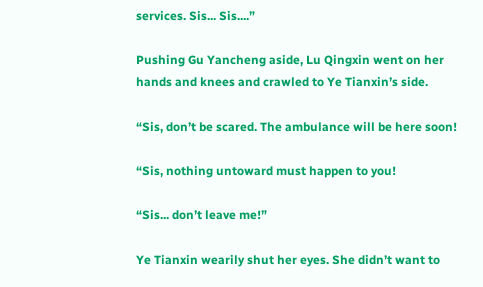services. Sis... Sis....”

Pushing Gu Yancheng aside, Lu Qingxin went on her hands and knees and crawled to Ye Tianxin’s side.

“Sis, don’t be scared. The ambulance will be here soon!

“Sis, nothing untoward must happen to you!

“Sis... don’t leave me!”

Ye Tianxin wearily shut her eyes. She didn’t want to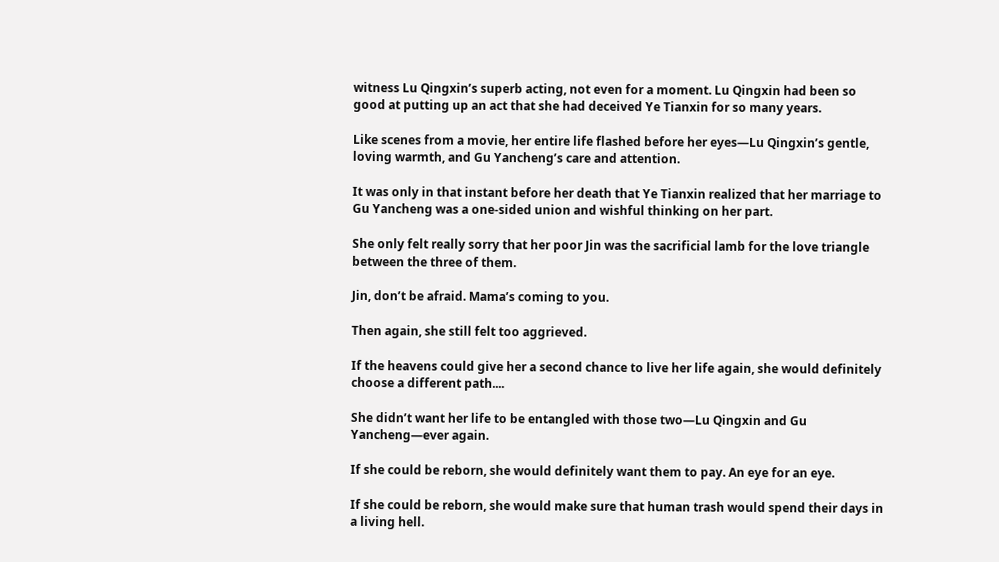witness Lu Qingxin’s superb acting, not even for a moment. Lu Qingxin had been so good at putting up an act that she had deceived Ye Tianxin for so many years.

Like scenes from a movie, her entire life flashed before her eyes—Lu Qingxin’s gentle, loving warmth, and Gu Yancheng’s care and attention.

It was only in that instant before her death that Ye Tianxin realized that her marriage to Gu Yancheng was a one-sided union and wishful thinking on her part.

She only felt really sorry that her poor Jin was the sacrificial lamb for the love triangle between the three of them.

Jin, don’t be afraid. Mama’s coming to you.

Then again, she still felt too aggrieved.

If the heavens could give her a second chance to live her life again, she would definitely choose a different path....

She didn’t want her life to be entangled with those two—Lu Qingxin and Gu Yancheng—ever again.

If she could be reborn, she would definitely want them to pay. An eye for an eye.

If she could be reborn, she would make sure that human trash would spend their days in a living hell.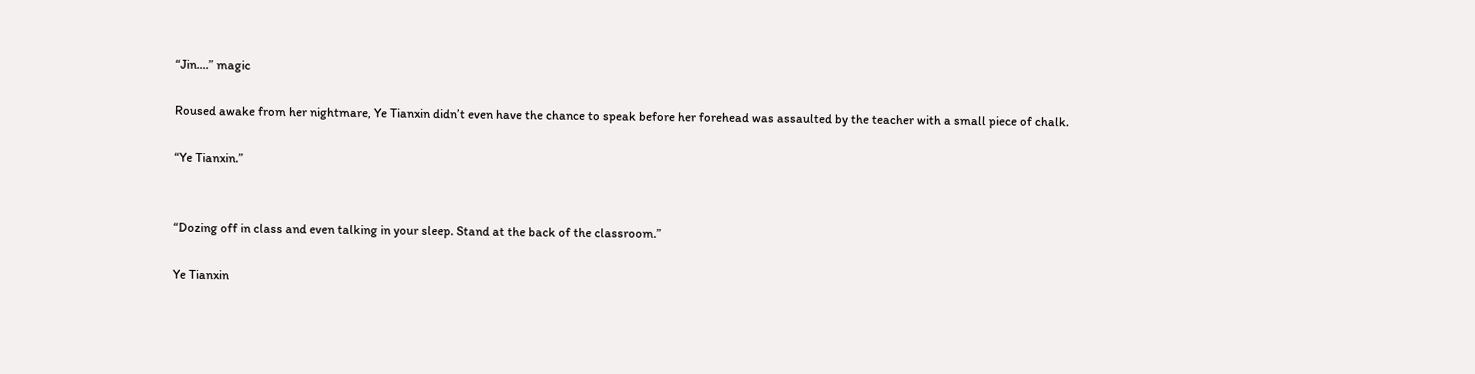“Jin....” magic

Roused awake from her nightmare, Ye Tianxin didn’t even have the chance to speak before her forehead was assaulted by the teacher with a small piece of chalk.

“Ye Tianxin.”


“Dozing off in class and even talking in your sleep. Stand at the back of the classroom.”

Ye Tianxin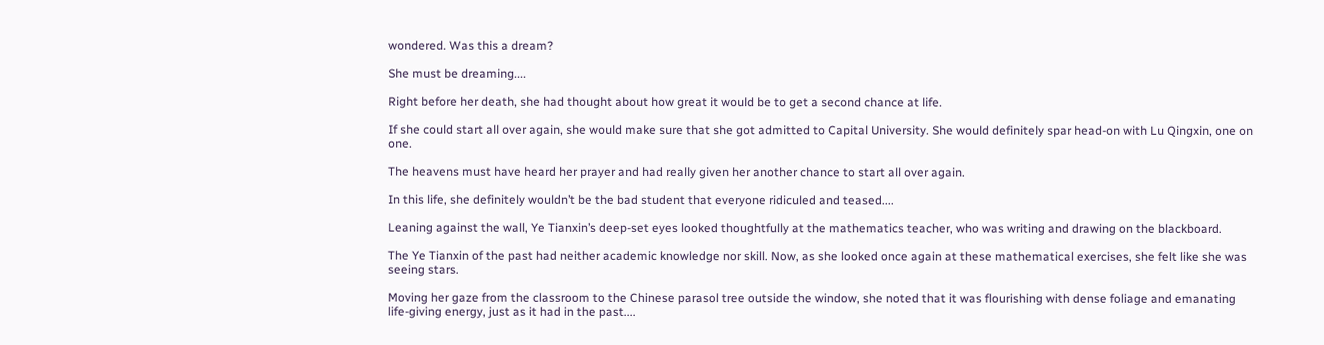wondered. Was this a dream?

She must be dreaming....

Right before her death, she had thought about how great it would be to get a second chance at life.

If she could start all over again, she would make sure that she got admitted to Capital University. She would definitely spar head-on with Lu Qingxin, one on one.

The heavens must have heard her prayer and had really given her another chance to start all over again.

In this life, she definitely wouldn’t be the bad student that everyone ridiculed and teased....

Leaning against the wall, Ye Tianxin’s deep-set eyes looked thoughtfully at the mathematics teacher, who was writing and drawing on the blackboard.

The Ye Tianxin of the past had neither academic knowledge nor skill. Now, as she looked once again at these mathematical exercises, she felt like she was seeing stars.

Moving her gaze from the classroom to the Chinese parasol tree outside the window, she noted that it was flourishing with dense foliage and emanating life-giving energy, just as it had in the past....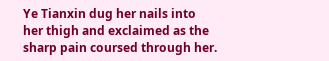Ye Tianxin dug her nails into her thigh and exclaimed as the sharp pain coursed through her.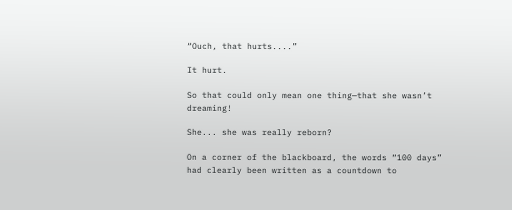“Ouch, that hurts....”

It hurt.

So that could only mean one thing—that she wasn’t dreaming!

She... she was really reborn?

On a corner of the blackboard, the words “100 days” had clearly been written as a countdown to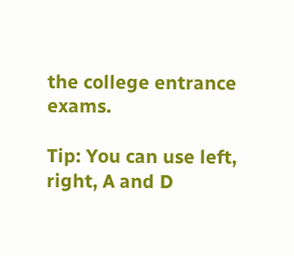the college entrance exams.

Tip: You can use left, right, A and D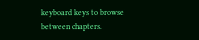keyboard keys to browse between chapters.